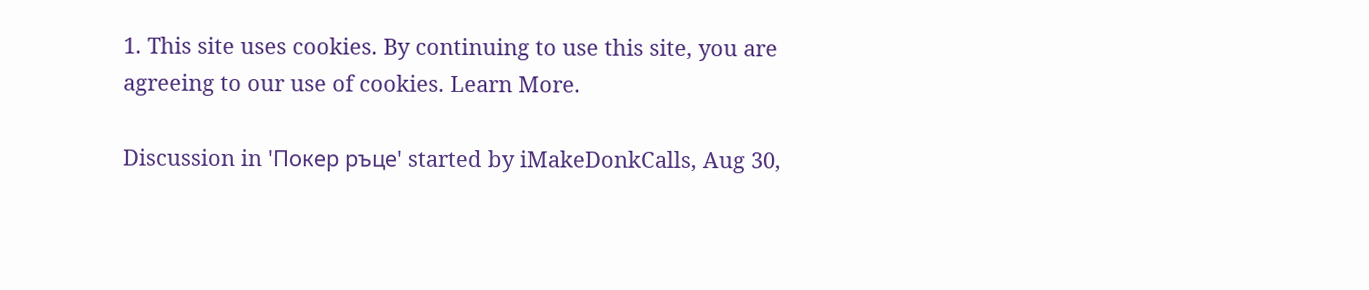1. This site uses cookies. By continuing to use this site, you are agreeing to our use of cookies. Learn More.

Discussion in 'Покер ръце' started by iMakeDonkCalls, Aug 30,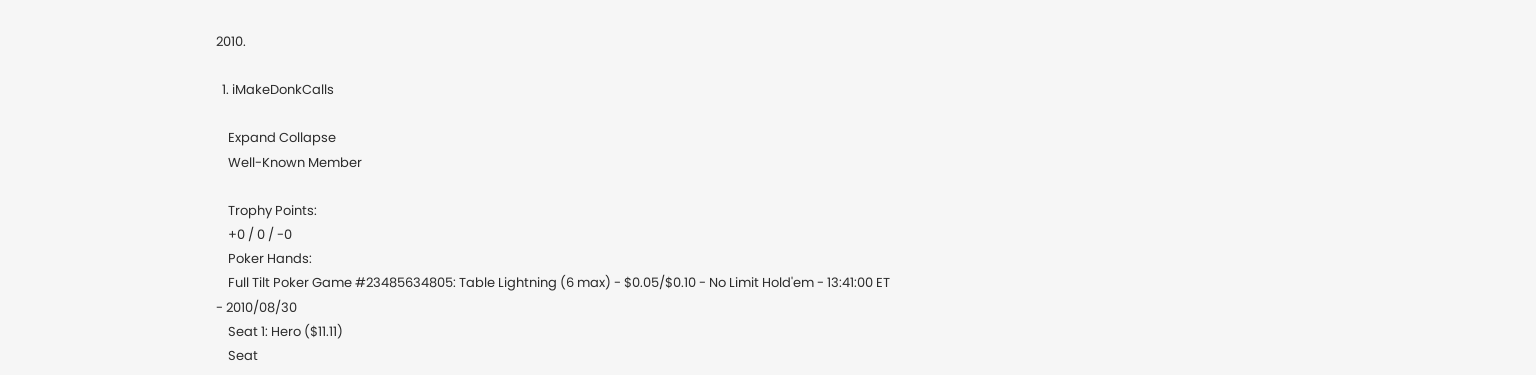2010.

  1. iMakeDonkCalls

    Expand Collapse
    Well-Known Member

    Trophy Points:
    +0 / 0 / -0
    Poker Hands:
    Full Tilt Poker Game #23485634805: Table Lightning (6 max) - $0.05/$0.10 - No Limit Hold'em - 13:41:00 ET - 2010/08/30
    Seat 1: Hero ($11.11)
    Seat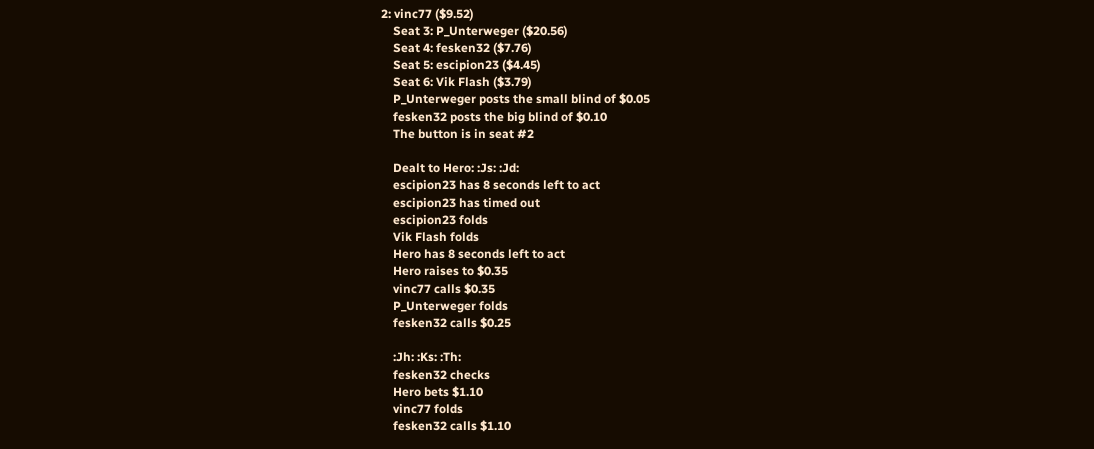2: vinc77 ($9.52)
    Seat 3: P_Unterweger ($20.56)
    Seat 4: fesken32 ($7.76)
    Seat 5: escipion23 ($4.45)
    Seat 6: Vik Flash ($3.79)
    P_Unterweger posts the small blind of $0.05
    fesken32 posts the big blind of $0.10
    The button is in seat #2

    Dealt to Hero: :Js: :Jd:
    escipion23 has 8 seconds left to act
    escipion23 has timed out
    escipion23 folds
    Vik Flash folds
    Hero has 8 seconds left to act
    Hero raises to $0.35
    vinc77 calls $0.35
    P_Unterweger folds
    fesken32 calls $0.25

    :Jh: :Ks: :Th:
    fesken32 checks
    Hero bets $1.10
    vinc77 folds
    fesken32 calls $1.10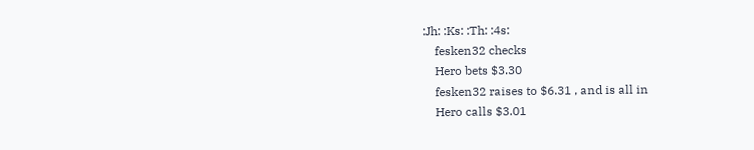:Jh: :Ks: :Th: :4s:
    fesken32 checks
    Hero bets $3.30
    fesken32 raises to $6.31 , and is all in
    Hero calls $3.01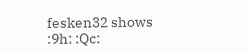fesken32 shows :9h: :Qc: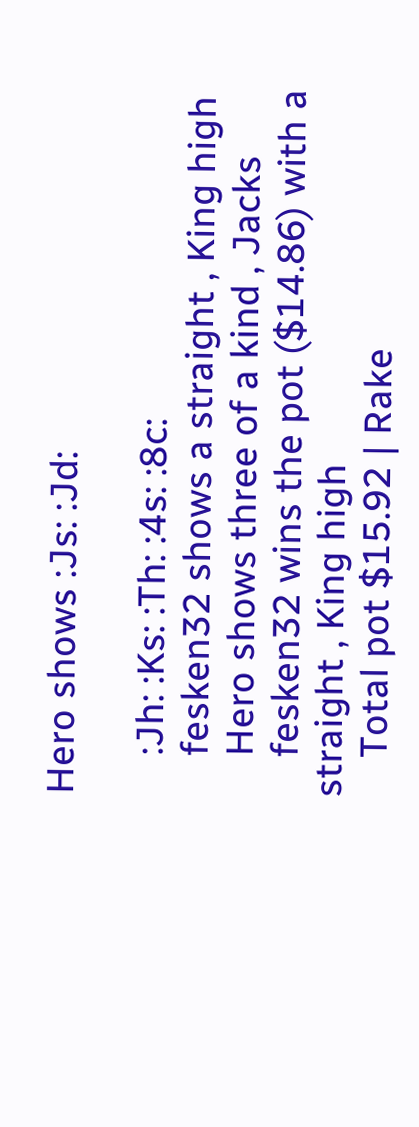Hero shows :Js: :Jd:

    :Jh: :Ks: :Th: :4s: :8c:
    fesken32 shows a straight , King high
    Hero shows three of a kind , Jacks
    fesken32 wins the pot ($14.86) with a straight , King high
    Total pot $15.92 | Rake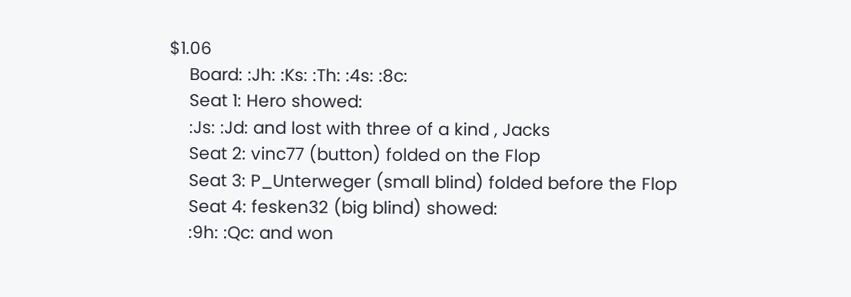$1.06
    Board: :Jh: :Ks: :Th: :4s: :8c:
    Seat 1: Hero showed:
    :Js: :Jd: and lost with three of a kind , Jacks
    Seat 2: vinc77 (button) folded on the Flop
    Seat 3: P_Unterweger (small blind) folded before the Flop
    Seat 4: fesken32 (big blind) showed:
    :9h: :Qc: and won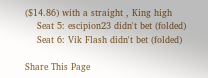($14.86) with a straight , King high
    Seat 5: escipion23 didn't bet (folded)
    Seat 6: Vik Flash didn't bet (folded)

Share This Page